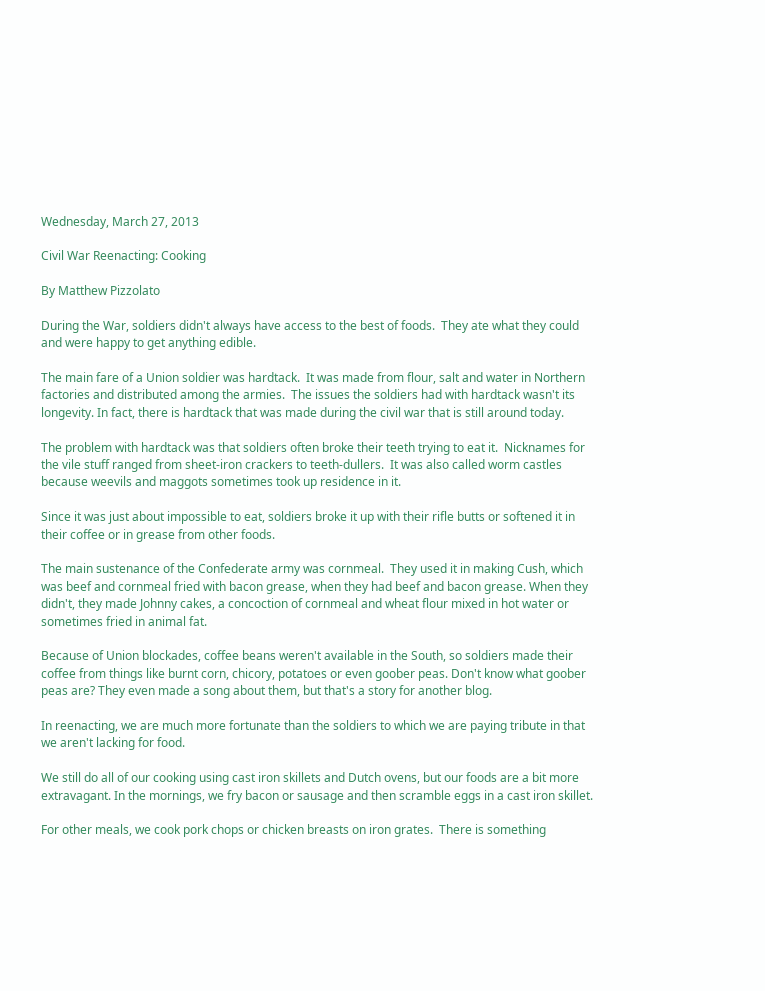Wednesday, March 27, 2013

Civil War Reenacting: Cooking

By Matthew Pizzolato

During the War, soldiers didn't always have access to the best of foods.  They ate what they could and were happy to get anything edible.

The main fare of a Union soldier was hardtack.  It was made from flour, salt and water in Northern factories and distributed among the armies.  The issues the soldiers had with hardtack wasn't its longevity. In fact, there is hardtack that was made during the civil war that is still around today.

The problem with hardtack was that soldiers often broke their teeth trying to eat it.  Nicknames for the vile stuff ranged from sheet-iron crackers to teeth-dullers.  It was also called worm castles because weevils and maggots sometimes took up residence in it.

Since it was just about impossible to eat, soldiers broke it up with their rifle butts or softened it in their coffee or in grease from other foods.

The main sustenance of the Confederate army was cornmeal.  They used it in making Cush, which was beef and cornmeal fried with bacon grease, when they had beef and bacon grease. When they didn't, they made Johnny cakes, a concoction of cornmeal and wheat flour mixed in hot water or sometimes fried in animal fat.

Because of Union blockades, coffee beans weren't available in the South, so soldiers made their coffee from things like burnt corn, chicory, potatoes or even goober peas. Don't know what goober peas are? They even made a song about them, but that's a story for another blog.

In reenacting, we are much more fortunate than the soldiers to which we are paying tribute in that we aren't lacking for food.

We still do all of our cooking using cast iron skillets and Dutch ovens, but our foods are a bit more extravagant. In the mornings, we fry bacon or sausage and then scramble eggs in a cast iron skillet.

For other meals, we cook pork chops or chicken breasts on iron grates.  There is something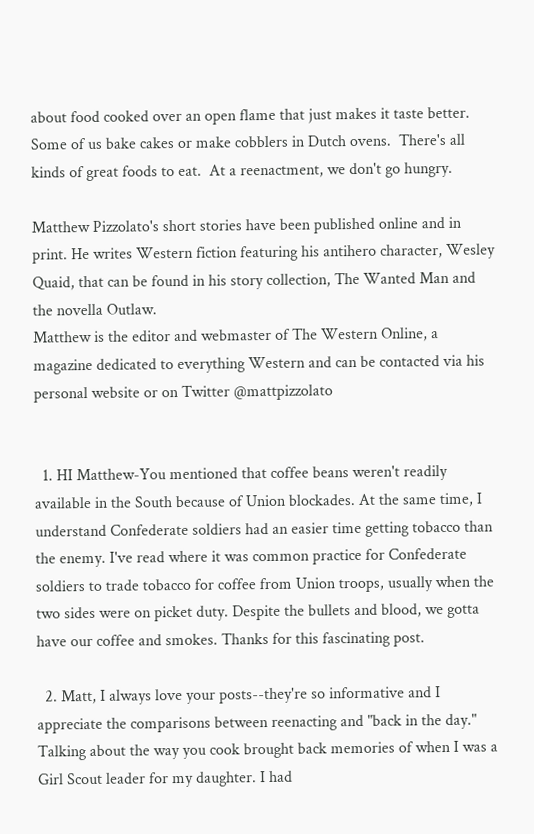about food cooked over an open flame that just makes it taste better.  Some of us bake cakes or make cobblers in Dutch ovens.  There's all kinds of great foods to eat.  At a reenactment, we don't go hungry.

Matthew Pizzolato's short stories have been published online and in print. He writes Western fiction featuring his antihero character, Wesley Quaid, that can be found in his story collection, The Wanted Man and the novella Outlaw.
Matthew is the editor and webmaster of The Western Online, a magazine dedicated to everything Western and can be contacted via his personal website or on Twitter @mattpizzolato


  1. HI Matthew-You mentioned that coffee beans weren't readily available in the South because of Union blockades. At the same time, I understand Confederate soldiers had an easier time getting tobacco than the enemy. I've read where it was common practice for Confederate soldiers to trade tobacco for coffee from Union troops, usually when the two sides were on picket duty. Despite the bullets and blood, we gotta have our coffee and smokes. Thanks for this fascinating post.

  2. Matt, I always love your posts--they're so informative and I appreciate the comparisons between reenacting and "back in the day." Talking about the way you cook brought back memories of when I was a Girl Scout leader for my daughter. I had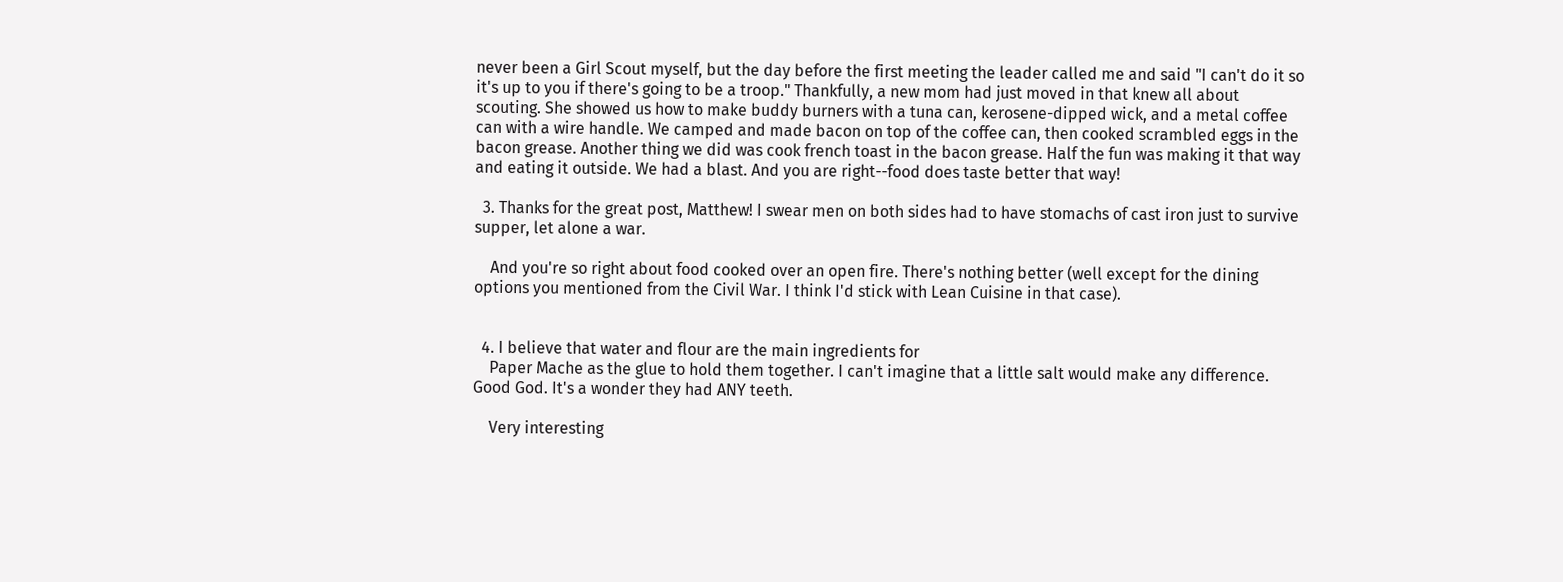never been a Girl Scout myself, but the day before the first meeting the leader called me and said "I can't do it so it's up to you if there's going to be a troop." Thankfully, a new mom had just moved in that knew all about scouting. She showed us how to make buddy burners with a tuna can, kerosene-dipped wick, and a metal coffee can with a wire handle. We camped and made bacon on top of the coffee can, then cooked scrambled eggs in the bacon grease. Another thing we did was cook french toast in the bacon grease. Half the fun was making it that way and eating it outside. We had a blast. And you are right--food does taste better that way!

  3. Thanks for the great post, Matthew! I swear men on both sides had to have stomachs of cast iron just to survive supper, let alone a war.

    And you're so right about food cooked over an open fire. There's nothing better (well except for the dining options you mentioned from the Civil War. I think I'd stick with Lean Cuisine in that case).


  4. I believe that water and flour are the main ingredients for
    Paper Mache as the glue to hold them together. I can't imagine that a little salt would make any difference. Good God. It's a wonder they had ANY teeth.

    Very interesting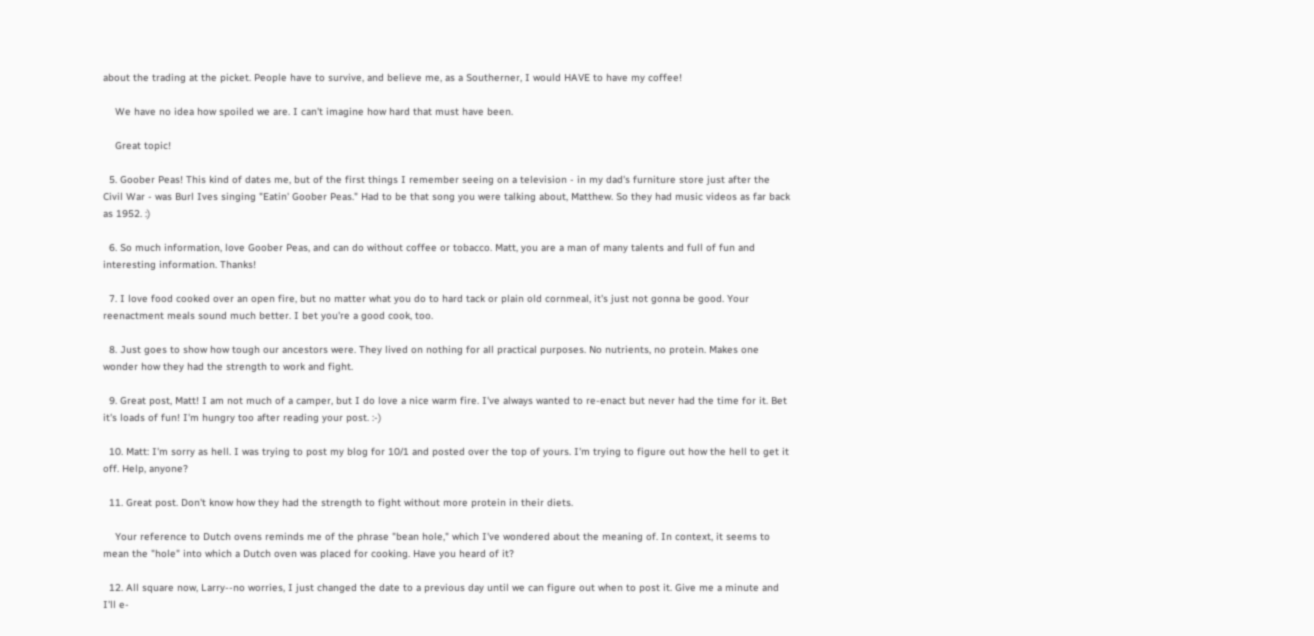about the trading at the picket. People have to survive, and believe me, as a Southerner, I would HAVE to have my coffee!

    We have no idea how spoiled we are. I can't imagine how hard that must have been.

    Great topic!

  5. Goober Peas! This kind of dates me, but of the first things I remember seeing on a television - in my dad's furniture store just after the Civil War - was Burl Ives singing "Eatin' Goober Peas." Had to be that song you were talking about, Matthew. So they had music videos as far back as 1952. :)

  6. So much information, love Goober Peas, and can do without coffee or tobacco. Matt, you are a man of many talents and full of fun and interesting information. Thanks!

  7. I love food cooked over an open fire, but no matter what you do to hard tack or plain old cornmeal, it's just not gonna be good. Your reenactment meals sound much better. I bet you're a good cook, too.

  8. Just goes to show how tough our ancestors were. They lived on nothing for all practical purposes. No nutrients, no protein. Makes one wonder how they had the strength to work and fight.

  9. Great post, Matt! I am not much of a camper, but I do love a nice warm fire. I've always wanted to re-enact but never had the time for it. Bet it's loads of fun! I'm hungry too after reading your post. :-)

  10. Matt: I'm sorry as hell. I was trying to post my blog for 10/1 and posted over the top of yours. I'm trying to figure out how the hell to get it off. Help, anyone?

  11. Great post. Don't know how they had the strength to fight without more protein in their diets.

    Your reference to Dutch ovens reminds me of the phrase "bean hole," which I've wondered about the meaning of. In context, it seems to mean the "hole" into which a Dutch oven was placed for cooking. Have you heard of it?

  12. All square now, Larry--no worries, I just changed the date to a previous day until we can figure out when to post it. Give me a minute and I'll e-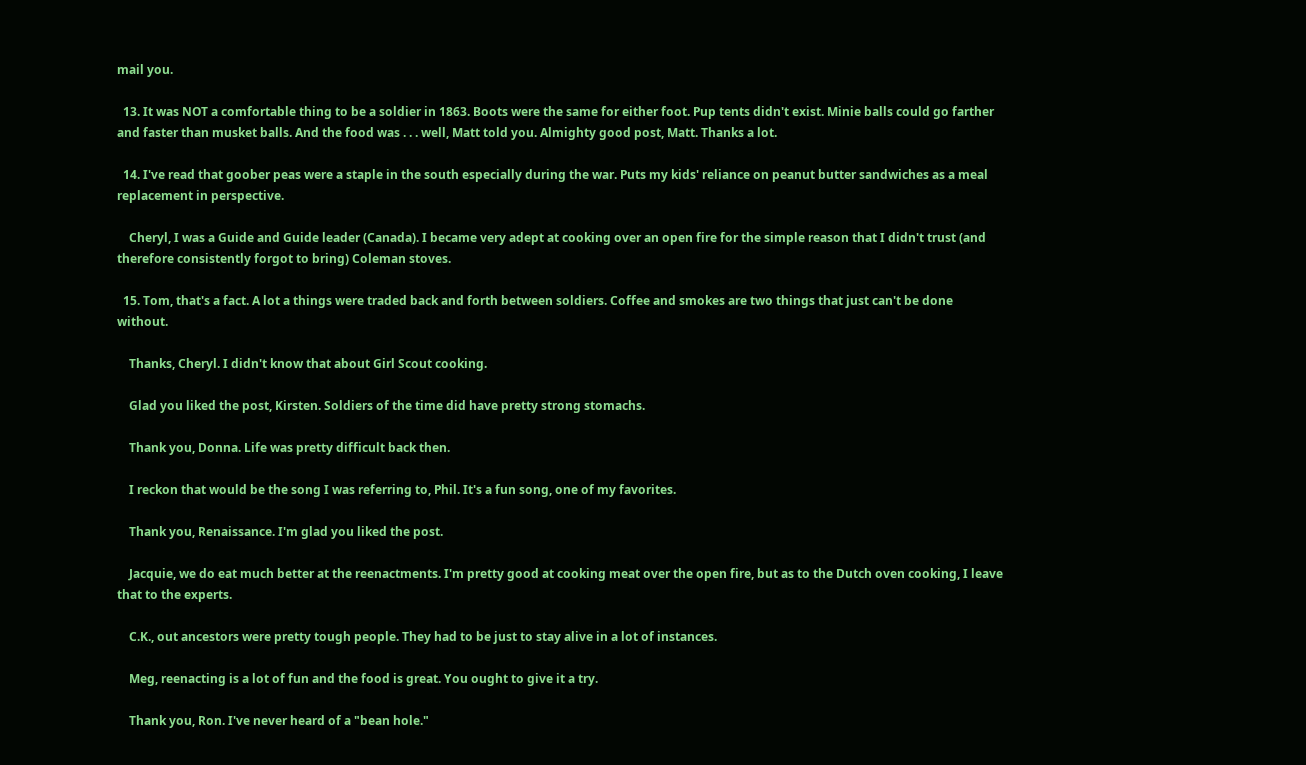mail you.

  13. It was NOT a comfortable thing to be a soldier in 1863. Boots were the same for either foot. Pup tents didn't exist. Minie balls could go farther and faster than musket balls. And the food was . . . well, Matt told you. Almighty good post, Matt. Thanks a lot.

  14. I've read that goober peas were a staple in the south especially during the war. Puts my kids' reliance on peanut butter sandwiches as a meal replacement in perspective.

    Cheryl, I was a Guide and Guide leader (Canada). I became very adept at cooking over an open fire for the simple reason that I didn't trust (and therefore consistently forgot to bring) Coleman stoves.

  15. Tom, that's a fact. A lot a things were traded back and forth between soldiers. Coffee and smokes are two things that just can't be done without.

    Thanks, Cheryl. I didn't know that about Girl Scout cooking.

    Glad you liked the post, Kirsten. Soldiers of the time did have pretty strong stomachs.

    Thank you, Donna. Life was pretty difficult back then.

    I reckon that would be the song I was referring to, Phil. It's a fun song, one of my favorites.

    Thank you, Renaissance. I'm glad you liked the post.

    Jacquie, we do eat much better at the reenactments. I'm pretty good at cooking meat over the open fire, but as to the Dutch oven cooking, I leave that to the experts.

    C.K., out ancestors were pretty tough people. They had to be just to stay alive in a lot of instances.

    Meg, reenacting is a lot of fun and the food is great. You ought to give it a try.

    Thank you, Ron. I've never heard of a "bean hole."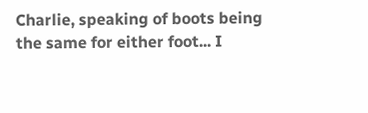Charlie, speaking of boots being the same for either foot... I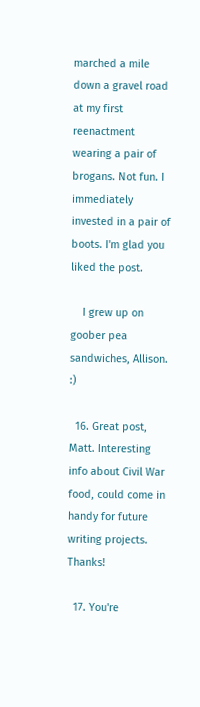marched a mile down a gravel road at my first reenactment wearing a pair of brogans. Not fun. I immediately invested in a pair of boots. I'm glad you liked the post.

    I grew up on goober pea sandwiches, Allison. :)

  16. Great post, Matt. Interesting info about Civil War food, could come in handy for future writing projects. Thanks!

  17. You're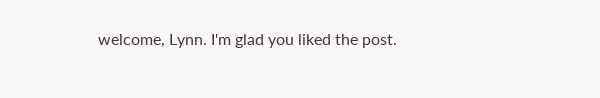welcome, Lynn. I'm glad you liked the post.